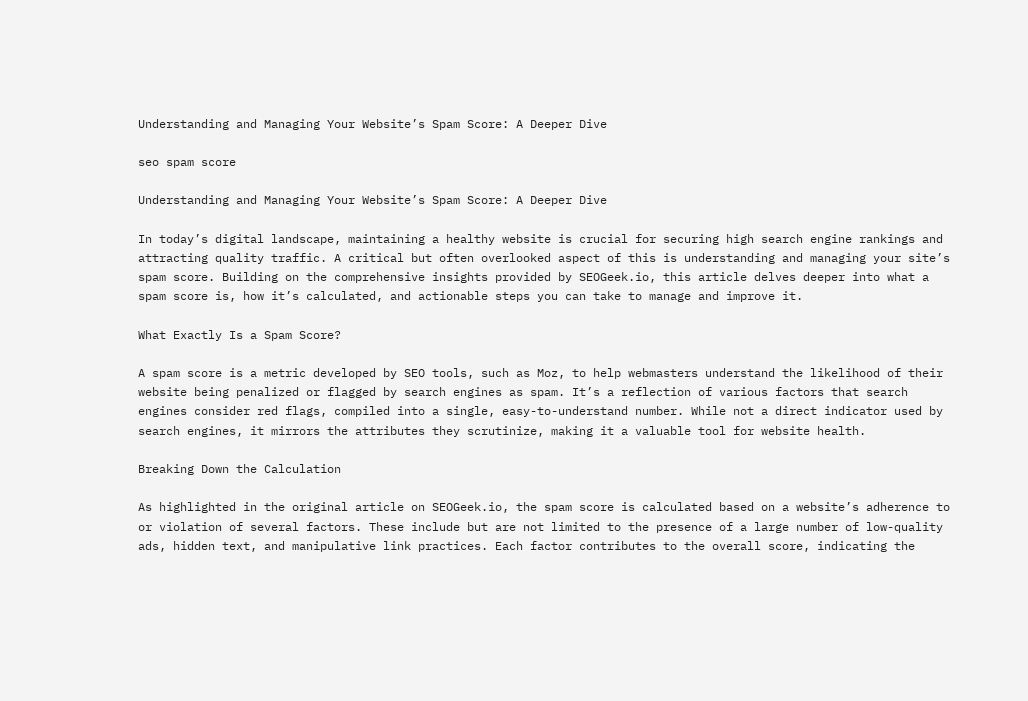Understanding and Managing Your Website’s Spam Score: A Deeper Dive

seo spam score

Understanding and Managing Your Website’s Spam Score: A Deeper Dive

In today’s digital landscape, maintaining a healthy website is crucial for securing high search engine rankings and attracting quality traffic. A critical but often overlooked aspect of this is understanding and managing your site’s spam score. Building on the comprehensive insights provided by SEOGeek.io, this article delves deeper into what a spam score is, how it’s calculated, and actionable steps you can take to manage and improve it.

What Exactly Is a Spam Score?

A spam score is a metric developed by SEO tools, such as Moz, to help webmasters understand the likelihood of their website being penalized or flagged by search engines as spam. It’s a reflection of various factors that search engines consider red flags, compiled into a single, easy-to-understand number. While not a direct indicator used by search engines, it mirrors the attributes they scrutinize, making it a valuable tool for website health.

Breaking Down the Calculation

As highlighted in the original article on SEOGeek.io, the spam score is calculated based on a website’s adherence to or violation of several factors. These include but are not limited to the presence of a large number of low-quality ads, hidden text, and manipulative link practices. Each factor contributes to the overall score, indicating the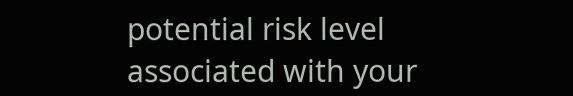potential risk level associated with your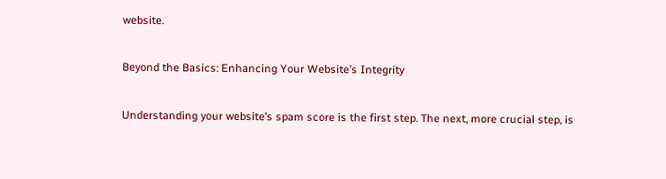website.

Beyond the Basics: Enhancing Your Website’s Integrity

Understanding your website’s spam score is the first step. The next, more crucial step, is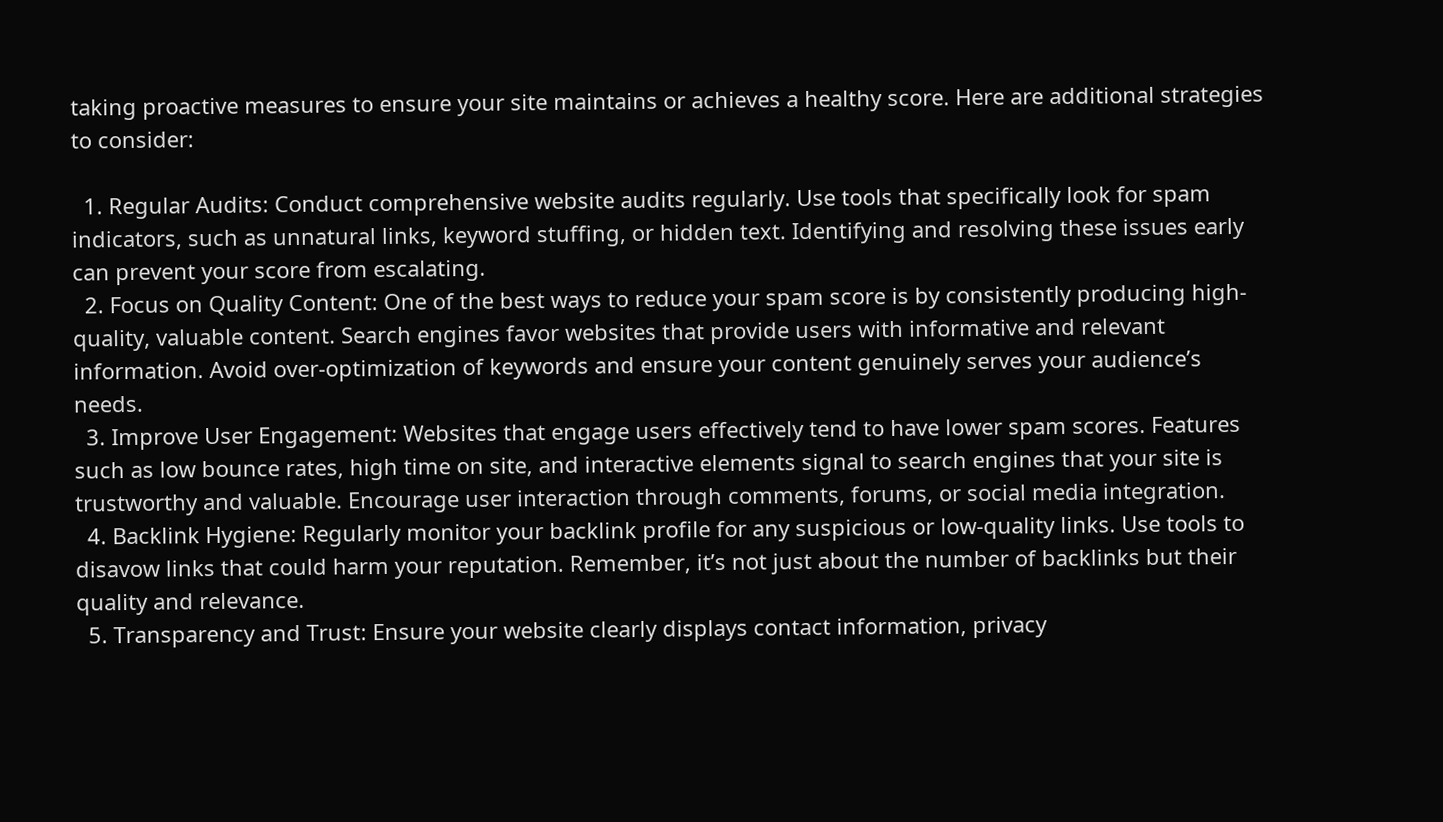taking proactive measures to ensure your site maintains or achieves a healthy score. Here are additional strategies to consider:

  1. Regular Audits: Conduct comprehensive website audits regularly. Use tools that specifically look for spam indicators, such as unnatural links, keyword stuffing, or hidden text. Identifying and resolving these issues early can prevent your score from escalating.
  2. Focus on Quality Content: One of the best ways to reduce your spam score is by consistently producing high-quality, valuable content. Search engines favor websites that provide users with informative and relevant information. Avoid over-optimization of keywords and ensure your content genuinely serves your audience’s needs.
  3. Improve User Engagement: Websites that engage users effectively tend to have lower spam scores. Features such as low bounce rates, high time on site, and interactive elements signal to search engines that your site is trustworthy and valuable. Encourage user interaction through comments, forums, or social media integration.
  4. Backlink Hygiene: Regularly monitor your backlink profile for any suspicious or low-quality links. Use tools to disavow links that could harm your reputation. Remember, it’s not just about the number of backlinks but their quality and relevance.
  5. Transparency and Trust: Ensure your website clearly displays contact information, privacy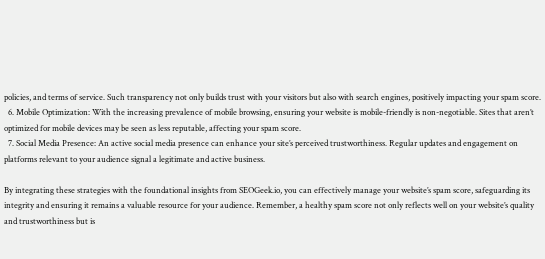policies, and terms of service. Such transparency not only builds trust with your visitors but also with search engines, positively impacting your spam score.
  6. Mobile Optimization: With the increasing prevalence of mobile browsing, ensuring your website is mobile-friendly is non-negotiable. Sites that aren’t optimized for mobile devices may be seen as less reputable, affecting your spam score.
  7. Social Media Presence: An active social media presence can enhance your site’s perceived trustworthiness. Regular updates and engagement on platforms relevant to your audience signal a legitimate and active business.

By integrating these strategies with the foundational insights from SEOGeek.io, you can effectively manage your website’s spam score, safeguarding its integrity and ensuring it remains a valuable resource for your audience. Remember, a healthy spam score not only reflects well on your website’s quality and trustworthiness but is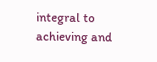integral to achieving and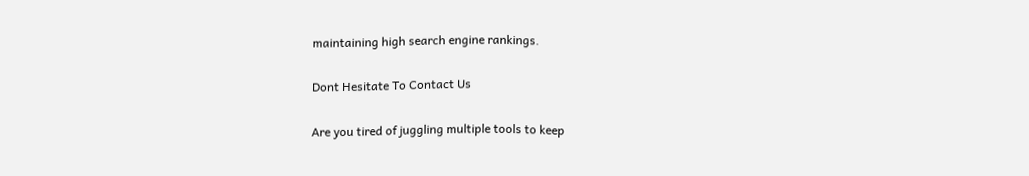maintaining high search engine rankings.

Dont Hesitate To Contact Us

Are you tired of juggling multiple tools to keep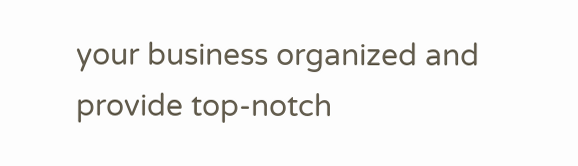your business organized and provide top-notch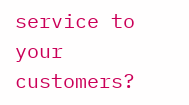service to your customers?